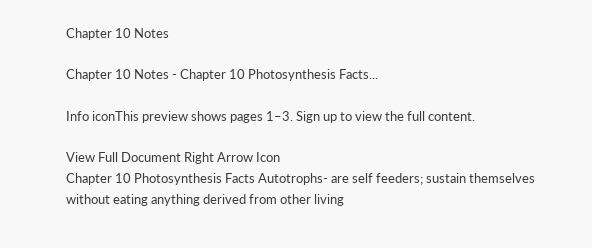Chapter 10 Notes

Chapter 10 Notes - Chapter 10 Photosynthesis Facts...

Info iconThis preview shows pages 1–3. Sign up to view the full content.

View Full Document Right Arrow Icon
Chapter 10 Photosynthesis Facts Autotrophs- are self feeders; sustain themselves without eating anything derived from other living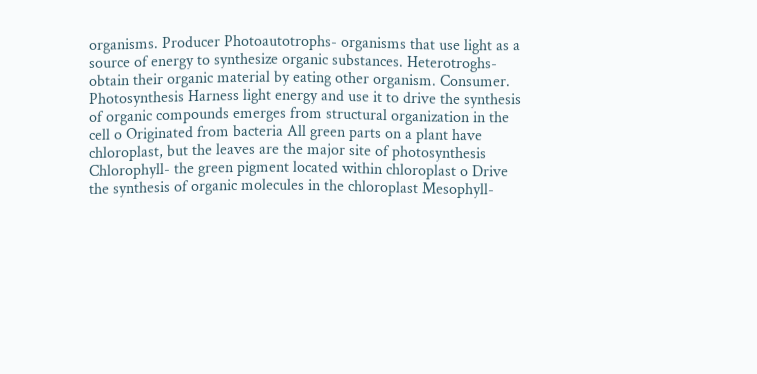organisms. Producer Photoautotrophs- organisms that use light as a source of energy to synthesize organic substances. Heterotroghs- obtain their organic material by eating other organism. Consumer. Photosynthesis Harness light energy and use it to drive the synthesis of organic compounds emerges from structural organization in the cell o Originated from bacteria All green parts on a plant have chloroplast, but the leaves are the major site of photosynthesis Chlorophyll- the green pigment located within chloroplast o Drive the synthesis of organic molecules in the chloroplast Mesophyll-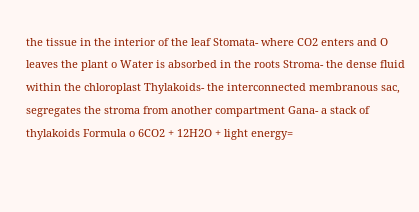the tissue in the interior of the leaf Stomata- where CO2 enters and O leaves the plant o Water is absorbed in the roots Stroma- the dense fluid within the chloroplast Thylakoids- the interconnected membranous sac, segregates the stroma from another compartment Gana- a stack of thylakoids Formula o 6CO2 + 12H2O + light energy=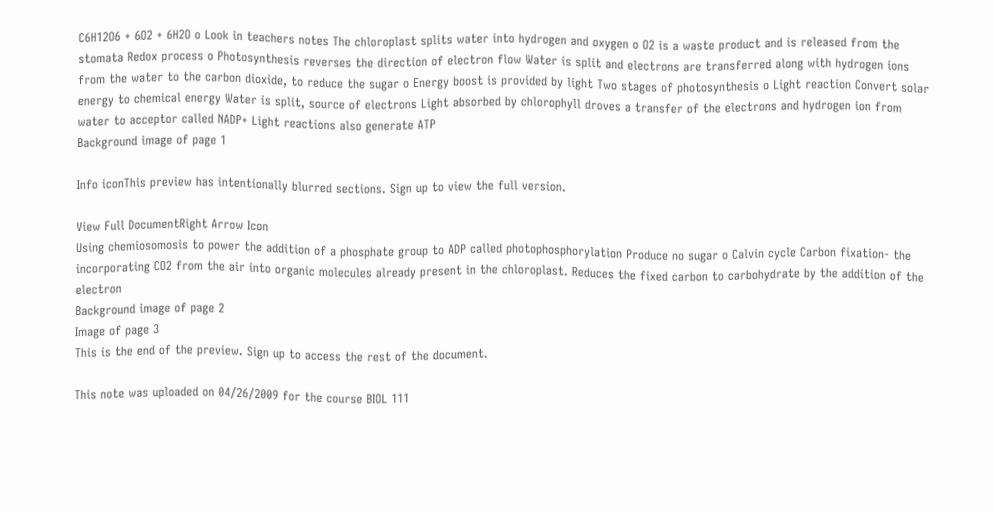C6H12O6 + 6O2 + 6H2O o Look in teachers notes The chloroplast splits water into hydrogen and oxygen o O2 is a waste product and is released from the stomata Redox process o Photosynthesis reverses the direction of electron flow Water is split and electrons are transferred along with hydrogen ions from the water to the carbon dioxide, to reduce the sugar o Energy boost is provided by light Two stages of photosynthesis o Light reaction Convert solar energy to chemical energy Water is split, source of electrons Light absorbed by chlorophyll droves a transfer of the electrons and hydrogen ion from water to acceptor called NADP+ Light reactions also generate ATP
Background image of page 1

Info iconThis preview has intentionally blurred sections. Sign up to view the full version.

View Full DocumentRight Arrow Icon
Using chemiosomosis to power the addition of a phosphate group to ADP called photophosphorylation Produce no sugar o Calvin cycle Carbon fixation- the incorporating CO2 from the air into organic molecules already present in the chloroplast. Reduces the fixed carbon to carbohydrate by the addition of the electron
Background image of page 2
Image of page 3
This is the end of the preview. Sign up to access the rest of the document.

This note was uploaded on 04/26/2009 for the course BIOL 111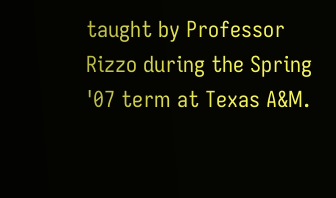taught by Professor Rizzo during the Spring '07 term at Texas A&M.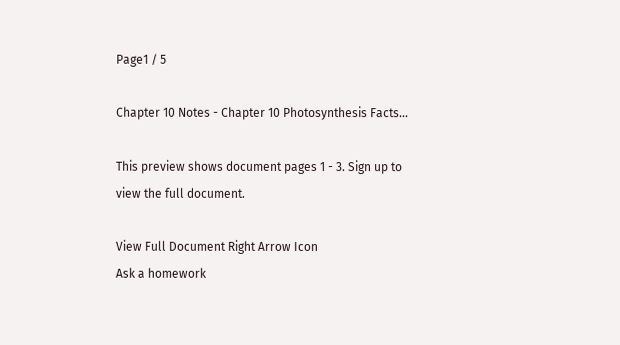Page1 / 5

Chapter 10 Notes - Chapter 10 Photosynthesis Facts...

This preview shows document pages 1 - 3. Sign up to view the full document.

View Full Document Right Arrow Icon
Ask a homework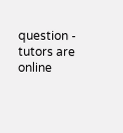question - tutors are online